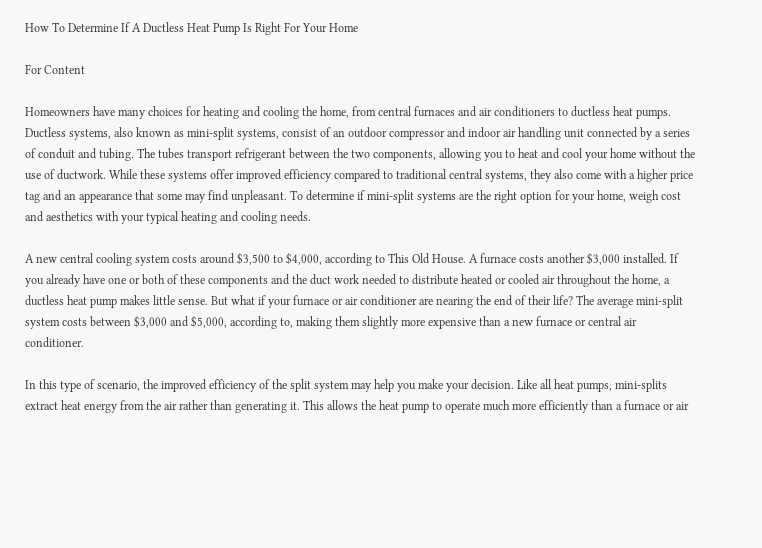How To Determine If A Ductless Heat Pump Is Right For Your Home

For Content

Homeowners have many choices for heating and cooling the home, from central furnaces and air conditioners to ductless heat pumps. Ductless systems, also known as mini-split systems, consist of an outdoor compressor and indoor air handling unit connected by a series of conduit and tubing. The tubes transport refrigerant between the two components, allowing you to heat and cool your home without the use of ductwork. While these systems offer improved efficiency compared to traditional central systems, they also come with a higher price tag and an appearance that some may find unpleasant. To determine if mini-split systems are the right option for your home, weigh cost and aesthetics with your typical heating and cooling needs.

A new central cooling system costs around $3,500 to $4,000, according to This Old House. A furnace costs another $3,000 installed. If you already have one or both of these components and the duct work needed to distribute heated or cooled air throughout the home, a ductless heat pump makes little sense. But what if your furnace or air conditioner are nearing the end of their life? The average mini-split system costs between $3,000 and $5,000, according to, making them slightly more expensive than a new furnace or central air conditioner.

In this type of scenario, the improved efficiency of the split system may help you make your decision. Like all heat pumps, mini-splits extract heat energy from the air rather than generating it. This allows the heat pump to operate much more efficiently than a furnace or air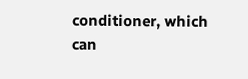conditioner, which can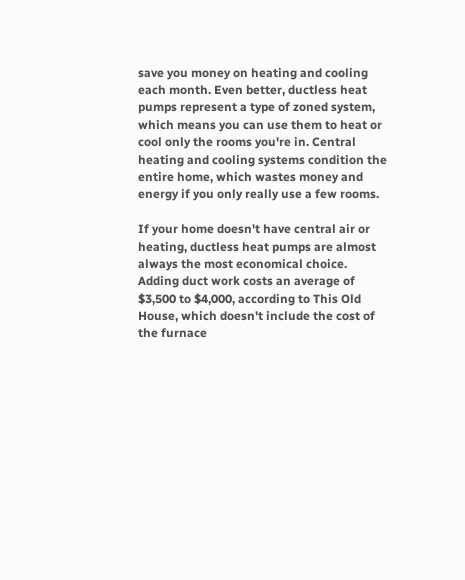save you money on heating and cooling each month. Even better, ductless heat pumps represent a type of zoned system, which means you can use them to heat or cool only the rooms you're in. Central heating and cooling systems condition the entire home, which wastes money and energy if you only really use a few rooms.

If your home doesn't have central air or heating, ductless heat pumps are almost always the most economical choice. Adding duct work costs an average of $3,500 to $4,000, according to This Old House, which doesn't include the cost of the furnace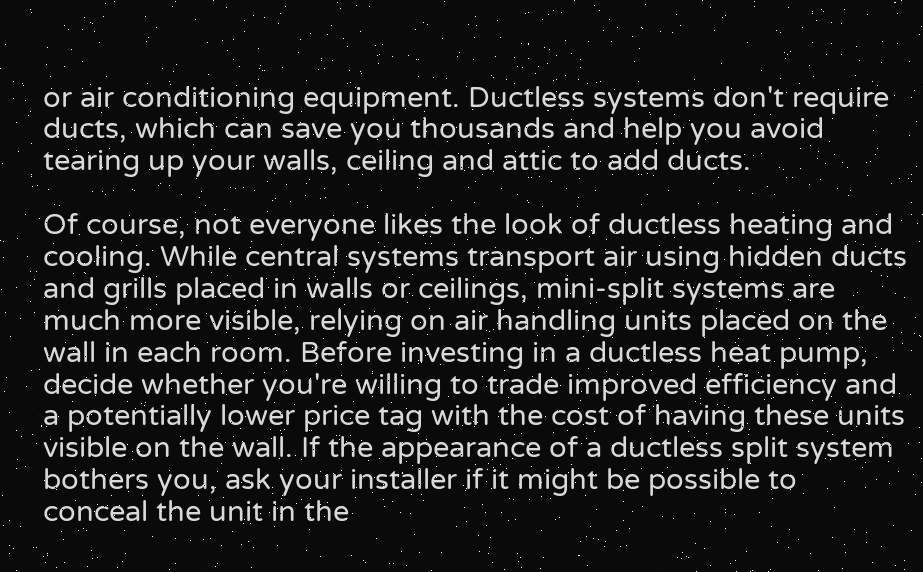or air conditioning equipment. Ductless systems don't require ducts, which can save you thousands and help you avoid tearing up your walls, ceiling and attic to add ducts.

Of course, not everyone likes the look of ductless heating and cooling. While central systems transport air using hidden ducts and grills placed in walls or ceilings, mini-split systems are much more visible, relying on air handling units placed on the wall in each room. Before investing in a ductless heat pump, decide whether you're willing to trade improved efficiency and a potentially lower price tag with the cost of having these units visible on the wall. If the appearance of a ductless split system bothers you, ask your installer if it might be possible to conceal the unit in the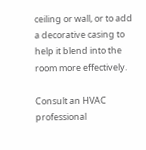ceiling or wall, or to add a decorative casing to help it blend into the room more effectively.

Consult an HVAC professional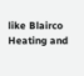like Blairco Heating and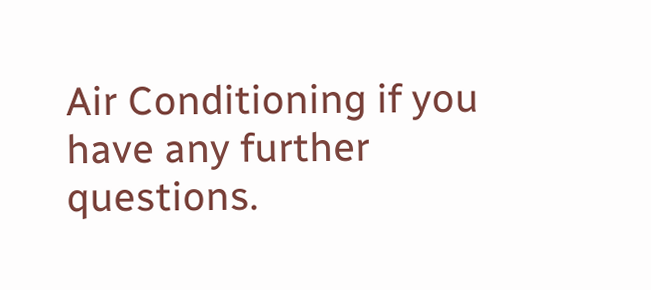Air Conditioning if you have any further questions.